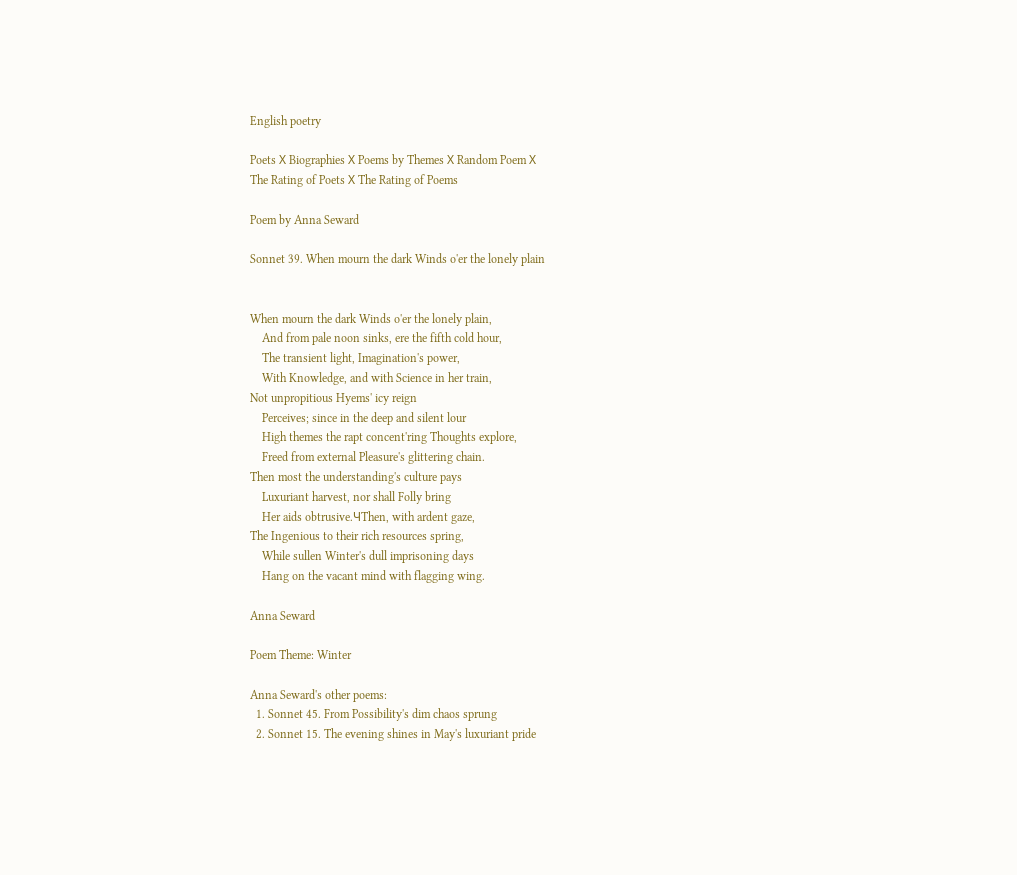English poetry

Poets Х Biographies Х Poems by Themes Х Random Poem Х
The Rating of Poets Х The Rating of Poems

Poem by Anna Seward

Sonnet 39. When mourn the dark Winds o'er the lonely plain


When mourn the dark Winds o'er the lonely plain,
    And from pale noon sinks, ere the fifth cold hour,
    The transient light, Imagination's power,
    With Knowledge, and with Science in her train,
Not unpropitious Hyems' icy reign
    Perceives; since in the deep and silent lour
    High themes the rapt concent'ring Thoughts explore,
    Freed from external Pleasure's glittering chain.
Then most the understanding's culture pays
    Luxuriant harvest, nor shall Folly bring
    Her aids obtrusive.ЧThen, with ardent gaze,
The Ingenious to their rich resources spring,
    While sullen Winter's dull imprisoning days
    Hang on the vacant mind with flagging wing.

Anna Seward

Poem Theme: Winter

Anna Seward's other poems:
  1. Sonnet 45. From Possibility's dim chaos sprung
  2. Sonnet 15. The evening shines in May's luxuriant pride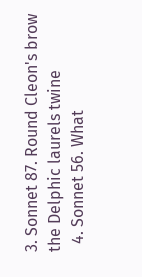3. Sonnet 87. Round Cleon's brow the Delphic laurels twine
  4. Sonnet 56. What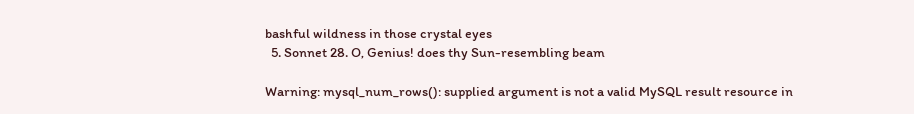bashful wildness in those crystal eyes
  5. Sonnet 28. O, Genius! does thy Sun-resembling beam

Warning: mysql_num_rows(): supplied argument is not a valid MySQL result resource in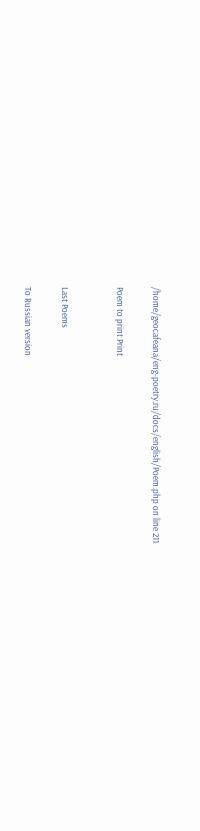/home/geocafeana/eng-poetry.ru/docs/english/Poem.php on line 211

Poem to print Print


Last Poems

To Russian version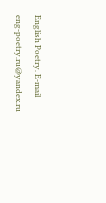English Poetry. E-mail eng-poetry.ru@yandex.ru